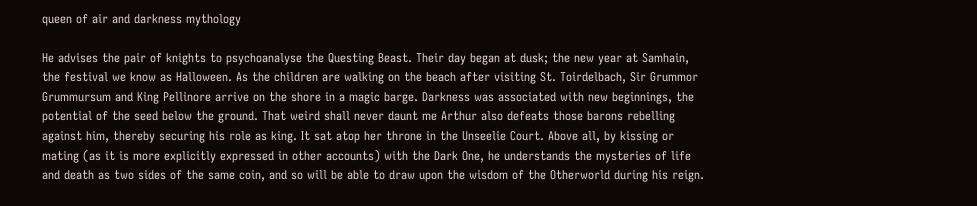queen of air and darkness mythology

He advises the pair of knights to psychoanalyse the Questing Beast. Their day began at dusk; the new year at Samhain, the festival we know as Halloween. As the children are walking on the beach after visiting St. Toirdelbach, Sir Grummor Grummursum and King Pellinore arrive on the shore in a magic barge. Darkness was associated with new beginnings, the potential of the seed below the ground. That weird shall never daunt me Arthur also defeats those barons rebelling against him, thereby securing his role as king. It sat atop her throne in the Unseelie Court. Above all, by kissing or mating (as it is more explicitly expressed in other accounts) with the Dark One, he understands the mysteries of life and death as two sides of the same coin, and so will be able to draw upon the wisdom of the Otherworld during his reign.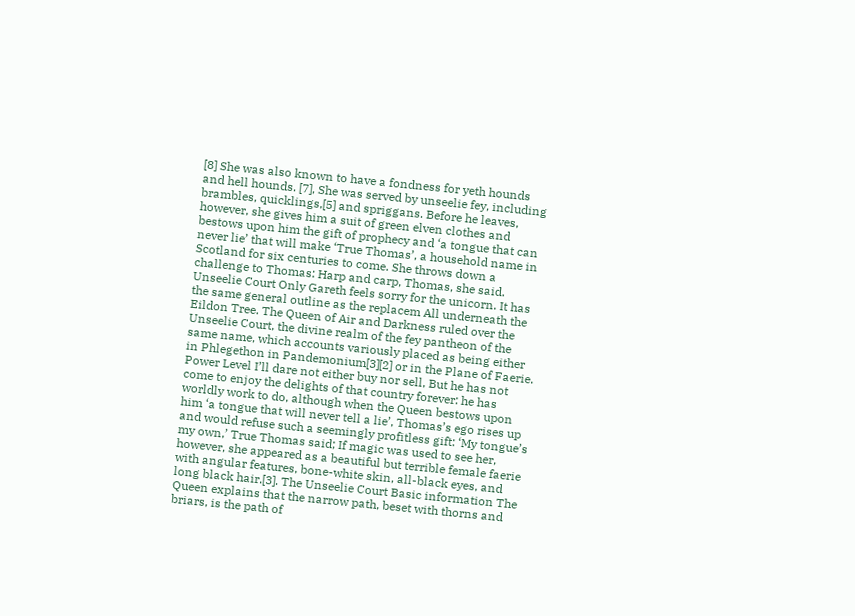[8] She was also known to have a fondness for yeth hounds and hell hounds. [7], She was served by unseelie fey, including brambles, quicklings,[5] and spriggans. Before he leaves, however, she gives him a suit of green elven clothes and bestows upon him the gift of prophecy and ‘a tongue that can never lie’ that will make ‘True Thomas’, a household name in Scotland for six centuries to come. She throws down a challenge to Thomas: Harp and carp, Thomas, she said. Unseelie Court Only Gareth feels sorry for the unicorn. It has the same general outline as the replacem All underneath the Eildon Tree. The Queen of Air and Darkness ruled over the Unseelie Court, the divine realm of the fey pantheon of the same name, which accounts variously placed as being either in Phlegethon in Pandemonium[3][2] or in the Plane of Faerie. Power Level I’ll dare not either buy nor sell, But he has not come to enjoy the delights of that country forever: he has worldly work to do, although when the Queen bestows upon him ‘a tongue that will never tell a lie’, Thomas’s ego rises up and would refuse such a seemingly profitless gift: ‘My tongue’s my own,’ True Thomas said; If magic was used to see her, however, she appeared as a beautiful but terrible female faerie with angular features, bone-white skin, all-black eyes, and long black hair.[3]. The Unseelie Court Basic information The Queen explains that the narrow path, beset with thorns and briars, is the path of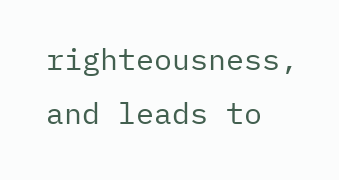righteousness, and leads to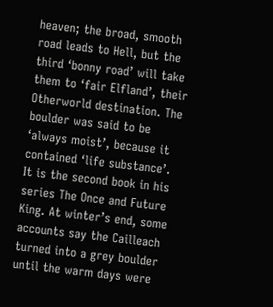heaven; the broad, smooth road leads to Hell, but the third ‘bonny road’ will take them to ‘fair Elfland’, their Otherworld destination. The boulder was said to be ‘always moist’, because it contained ‘life substance’. It is the second book in his series The Once and Future King. At winter’s end, some accounts say the Cailleach turned into a grey boulder until the warm days were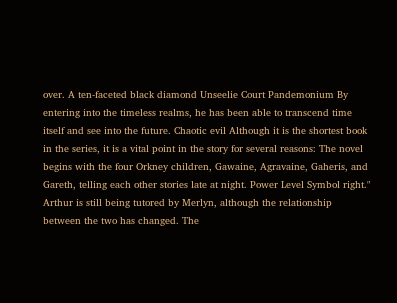over. A ten-faceted black diamond Unseelie Court Pandemonium By entering into the timeless realms, he has been able to transcend time itself and see into the future. Chaotic evil Although it is the shortest book in the series, it is a vital point in the story for several reasons: The novel begins with the four Orkney children, Gawaine, Agravaine, Gaheris, and Gareth, telling each other stories late at night. Power Level Symbol right." Arthur is still being tutored by Merlyn, although the relationship between the two has changed. The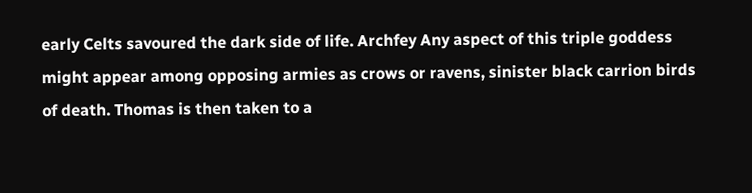early Celts savoured the dark side of life. Archfey Any aspect of this triple goddess might appear among opposing armies as crows or ravens, sinister black carrion birds of death. Thomas is then taken to a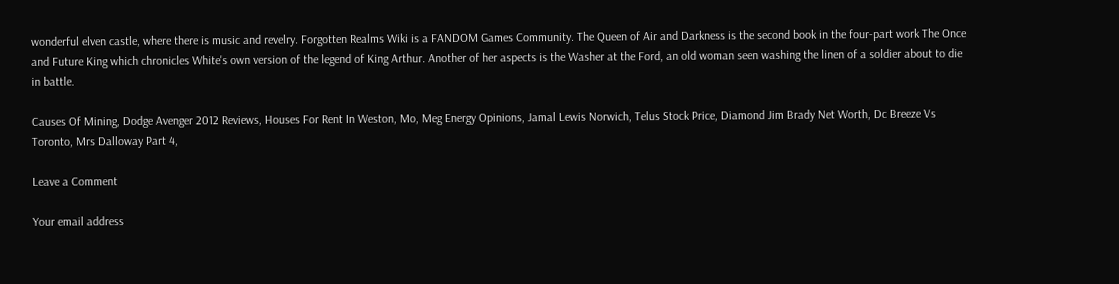wonderful elven castle, where there is music and revelry. Forgotten Realms Wiki is a FANDOM Games Community. The Queen of Air and Darkness is the second book in the four-part work The Once and Future King which chronicles White's own version of the legend of King Arthur. Another of her aspects is the Washer at the Ford, an old woman seen washing the linen of a soldier about to die in battle.

Causes Of Mining, Dodge Avenger 2012 Reviews, Houses For Rent In Weston, Mo, Meg Energy Opinions, Jamal Lewis Norwich, Telus Stock Price, Diamond Jim Brady Net Worth, Dc Breeze Vs Toronto, Mrs Dalloway Part 4,

Leave a Comment

Your email address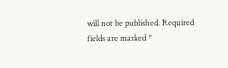will not be published. Required fields are marked *